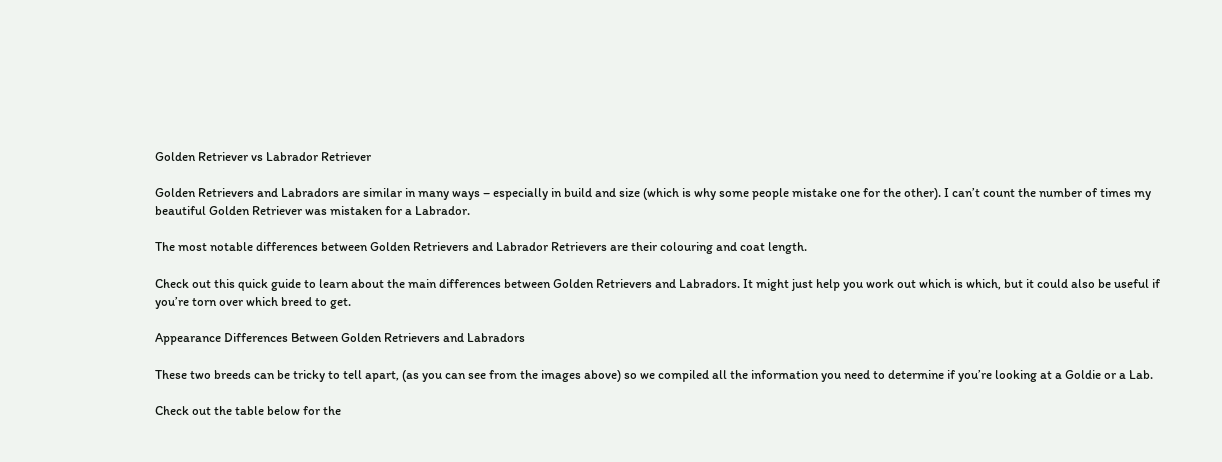Golden Retriever vs Labrador Retriever

Golden Retrievers and Labradors are similar in many ways – especially in build and size (which is why some people mistake one for the other). I can’t count the number of times my beautiful Golden Retriever was mistaken for a Labrador.

The most notable differences between Golden Retrievers and Labrador Retrievers are their colouring and coat length.

Check out this quick guide to learn about the main differences between Golden Retrievers and Labradors. It might just help you work out which is which, but it could also be useful if you’re torn over which breed to get.

Appearance Differences Between Golden Retrievers and Labradors

These two breeds can be tricky to tell apart, (as you can see from the images above) so we compiled all the information you need to determine if you’re looking at a Goldie or a Lab.

Check out the table below for the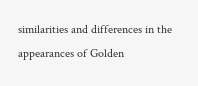similarities and differences in the appearances of Golden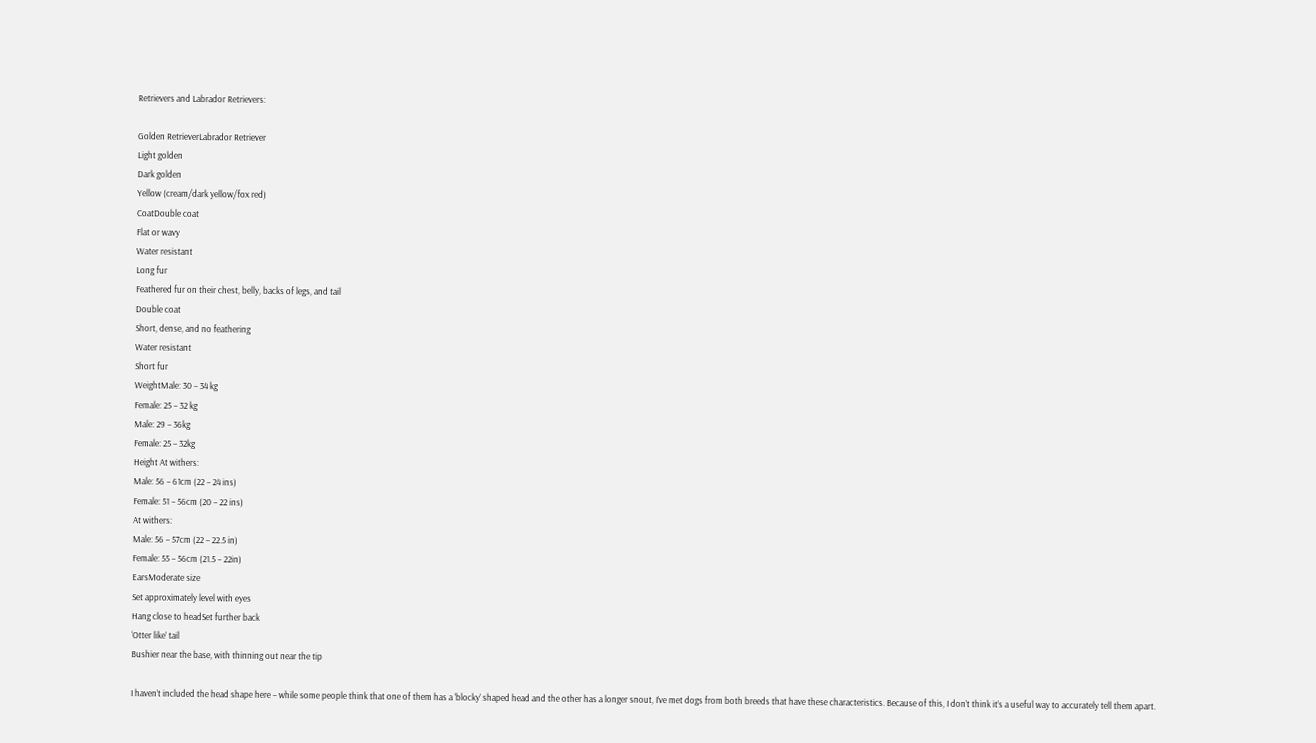Retrievers and Labrador Retrievers:

Golden RetrieverLabrador Retriever
Light golden
Dark golden
Yellow (cream/dark yellow/fox red)
CoatDouble coat
Flat or wavy
Water resistant
Long fur
Feathered fur on their chest, belly, backs of legs, and tail
Double coat
Short, dense, and no feathering
Water resistant
Short fur
WeightMale: 30 – 34 kg
Female: 25 – 32 kg
Male: 29 – 36kg
Female: 25 – 32kg
Height At withers:
Male: 56 – 61cm (22 – 24 ins)
Female: 51 – 56cm (20 – 22 ins)
At withers:
Male: 56 – 57cm (22 – 22.5 in)
Female: 55 – 56cm (21.5 – 22in)
EarsModerate size
Set approximately level with eyes
Hang close to headSet further back
‘Otter like’ tail
Bushier near the base, with thinning out near the tip

I haven’t included the head shape here – while some people think that one of them has a ‘blocky’ shaped head and the other has a longer snout, I’ve met dogs from both breeds that have these characteristics. Because of this, I don’t think it’s a useful way to accurately tell them apart.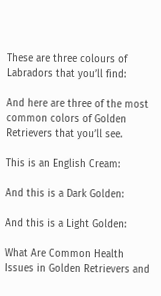These are three colours of Labradors that you’ll find:

And here are three of the most common colors of Golden Retrievers that you’ll see.

This is an English Cream:

And this is a Dark Golden:

And this is a Light Golden:

What Are Common Health Issues in Golden Retrievers and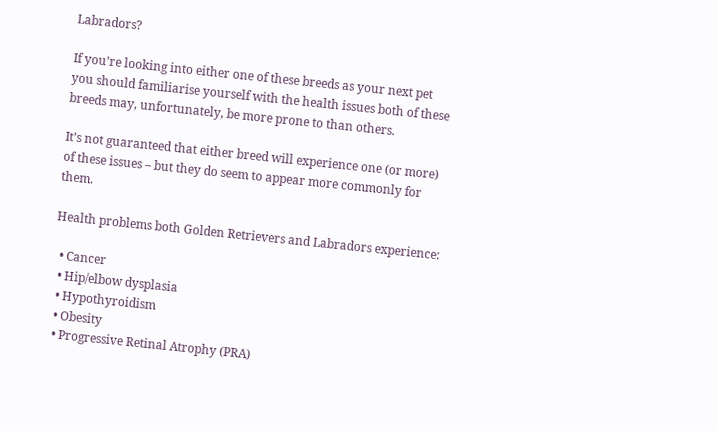Labradors?

If you’re looking into either one of these breeds as your next pet you should familiarise yourself with the health issues both of these breeds may, unfortunately, be more prone to than others.

It’s not guaranteed that either breed will experience one (or more) of these issues – but they do seem to appear more commonly for them.

Health problems both Golden Retrievers and Labradors experience:

  • Cancer
  • Hip/elbow dysplasia
  • Hypothyroidism
  • Obesity
  • Progressive Retinal Atrophy (PRA)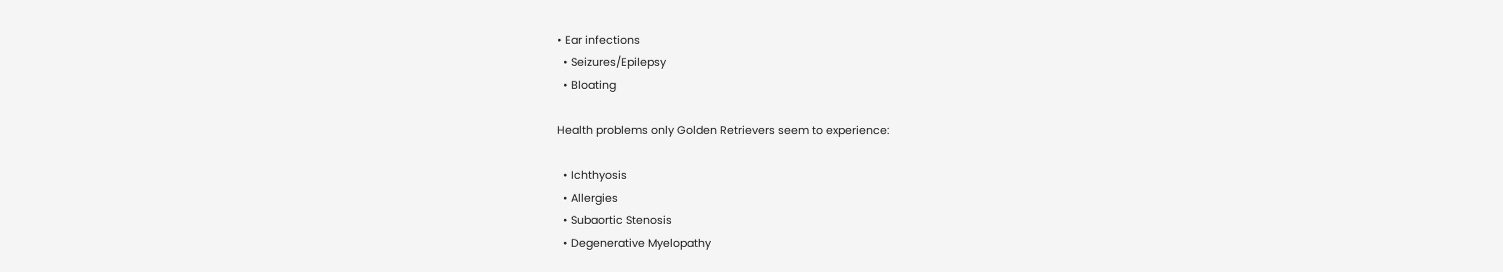• Ear infections
  • Seizures/Epilepsy
  • Bloating

Health problems only Golden Retrievers seem to experience:

  • Ichthyosis
  • Allergies
  • Subaortic Stenosis
  • Degenerative Myelopathy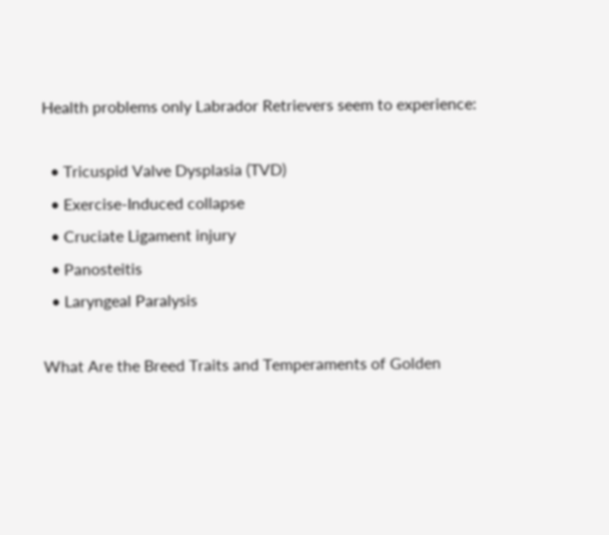Health problems only Labrador Retrievers seem to experience:

  • Tricuspid Valve Dysplasia (TVD)
  • Exercise-Induced collapse
  • Cruciate Ligament injury
  • Panosteitis
  • Laryngeal Paralysis

What Are the Breed Traits and Temperaments of Golden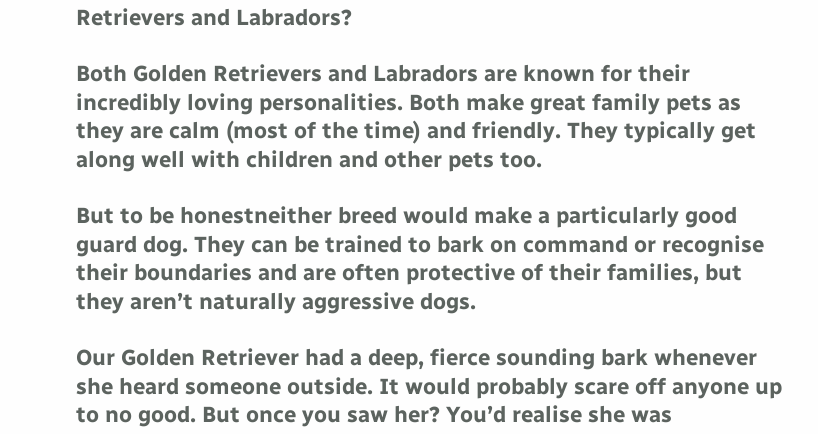Retrievers and Labradors?

Both Golden Retrievers and Labradors are known for their incredibly loving personalities. Both make great family pets as they are calm (most of the time) and friendly. They typically get along well with children and other pets too.

But to be honestneither breed would make a particularly good guard dog. They can be trained to bark on command or recognise their boundaries and are often protective of their families, but they aren’t naturally aggressive dogs.

Our Golden Retriever had a deep, fierce sounding bark whenever she heard someone outside. It would probably scare off anyone up to no good. But once you saw her? You’d realise she was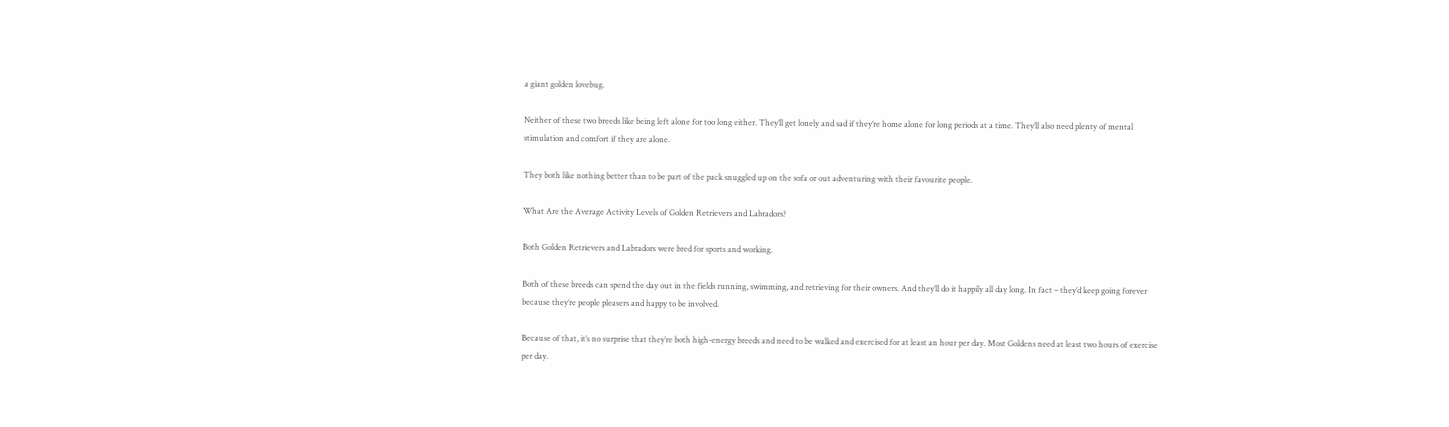a giant golden lovebug.

Neither of these two breeds like being left alone for too long either. They’ll get lonely and sad if they’re home alone for long periods at a time. They’ll also need plenty of mental stimulation and comfort if they are alone.

They both like nothing better than to be part of the pack snuggled up on the sofa or out adventuring with their favourite people.

What Are the Average Activity Levels of Golden Retrievers and Labradors?

Both Golden Retrievers and Labradors were bred for sports and working.

Both of these breeds can spend the day out in the fields running, swimming, and retrieving for their owners. And they’ll do it happily all day long. In fact – they’d keep going forever because they’re people pleasers and happy to be involved.

Because of that, it’s no surprise that they’re both high-energy breeds and need to be walked and exercised for at least an hour per day. Most Goldens need at least two hours of exercise per day.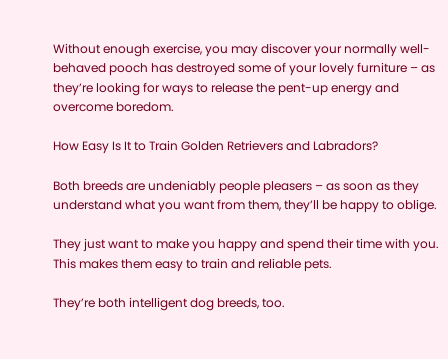Without enough exercise, you may discover your normally well-behaved pooch has destroyed some of your lovely furniture – as they’re looking for ways to release the pent-up energy and overcome boredom.

How Easy Is It to Train Golden Retrievers and Labradors?

Both breeds are undeniably people pleasers – as soon as they understand what you want from them, they’ll be happy to oblige.

They just want to make you happy and spend their time with you. This makes them easy to train and reliable pets.

They’re both intelligent dog breeds, too.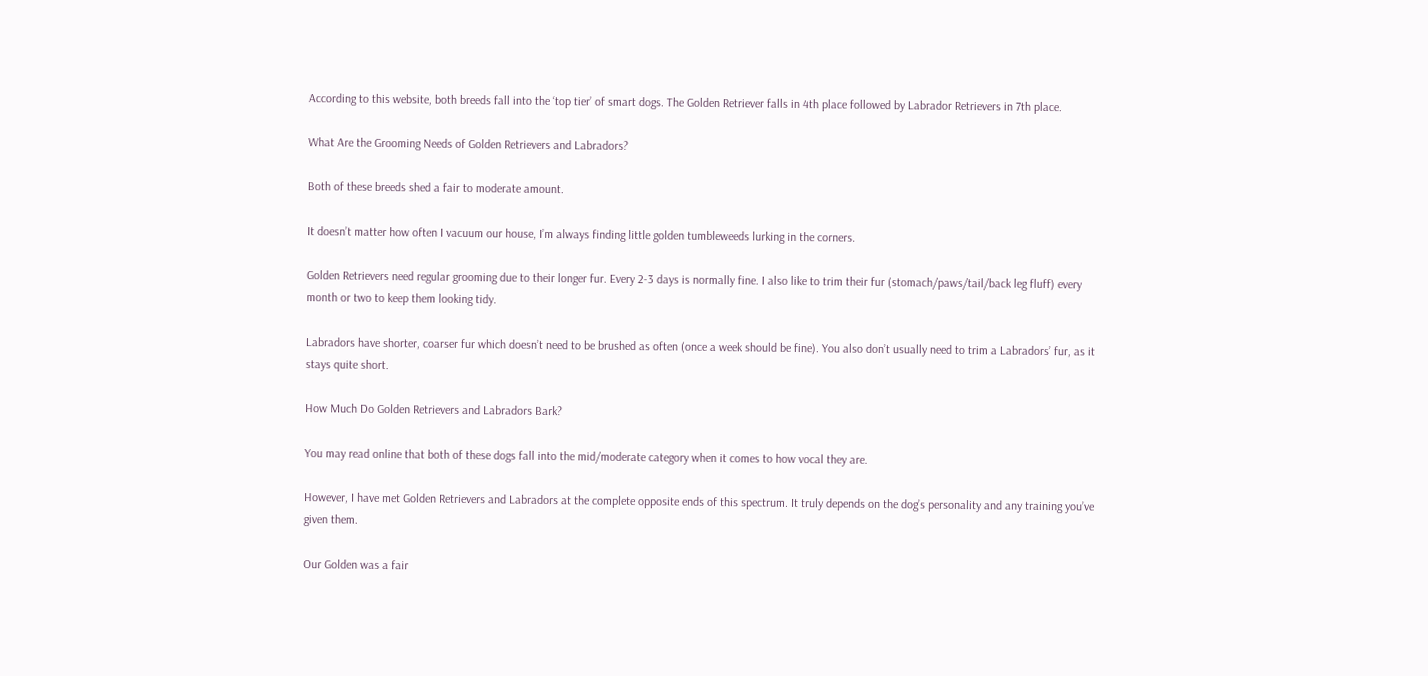According to this website, both breeds fall into the ‘top tier’ of smart dogs. The Golden Retriever falls in 4th place followed by Labrador Retrievers in 7th place.

What Are the Grooming Needs of Golden Retrievers and Labradors?

Both of these breeds shed a fair to moderate amount.

It doesn’t matter how often I vacuum our house, I’m always finding little golden tumbleweeds lurking in the corners.

Golden Retrievers need regular grooming due to their longer fur. Every 2-3 days is normally fine. I also like to trim their fur (stomach/paws/tail/back leg fluff) every month or two to keep them looking tidy.

Labradors have shorter, coarser fur which doesn’t need to be brushed as often (once a week should be fine). You also don’t usually need to trim a Labradors’ fur, as it stays quite short.

How Much Do Golden Retrievers and Labradors Bark?

You may read online that both of these dogs fall into the mid/moderate category when it comes to how vocal they are.

However, I have met Golden Retrievers and Labradors at the complete opposite ends of this spectrum. It truly depends on the dog’s personality and any training you’ve given them.

Our Golden was a fair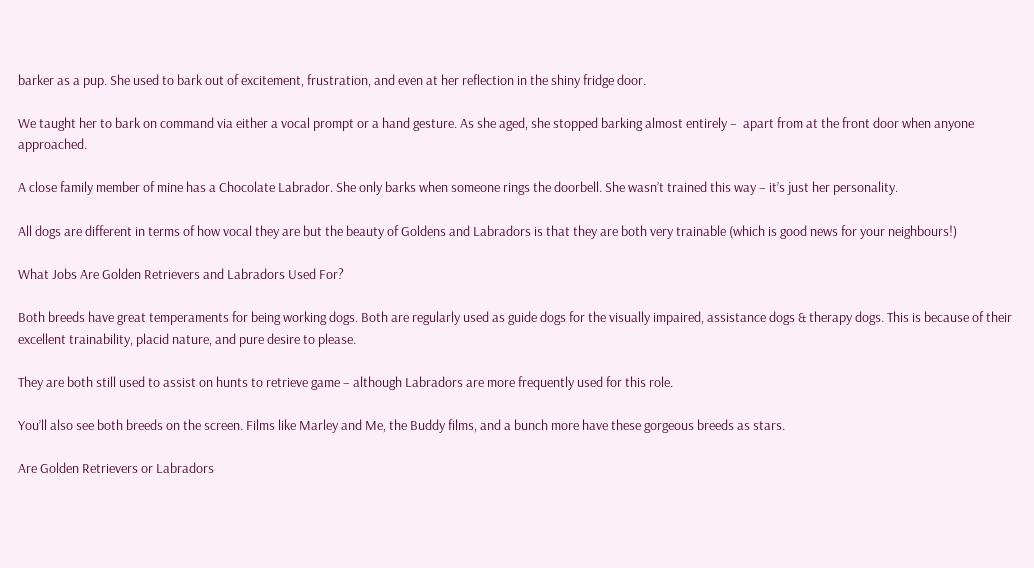barker as a pup. She used to bark out of excitement, frustration, and even at her reflection in the shiny fridge door.

We taught her to bark on command via either a vocal prompt or a hand gesture. As she aged, she stopped barking almost entirely –  apart from at the front door when anyone approached.

A close family member of mine has a Chocolate Labrador. She only barks when someone rings the doorbell. She wasn’t trained this way – it’s just her personality.

All dogs are different in terms of how vocal they are but the beauty of Goldens and Labradors is that they are both very trainable (which is good news for your neighbours!)

What Jobs Are Golden Retrievers and Labradors Used For?

Both breeds have great temperaments for being working dogs. Both are regularly used as guide dogs for the visually impaired, assistance dogs & therapy dogs. This is because of their excellent trainability, placid nature, and pure desire to please.

They are both still used to assist on hunts to retrieve game – although Labradors are more frequently used for this role.

You’ll also see both breeds on the screen. Films like Marley and Me, the Buddy films, and a bunch more have these gorgeous breeds as stars.

Are Golden Retrievers or Labradors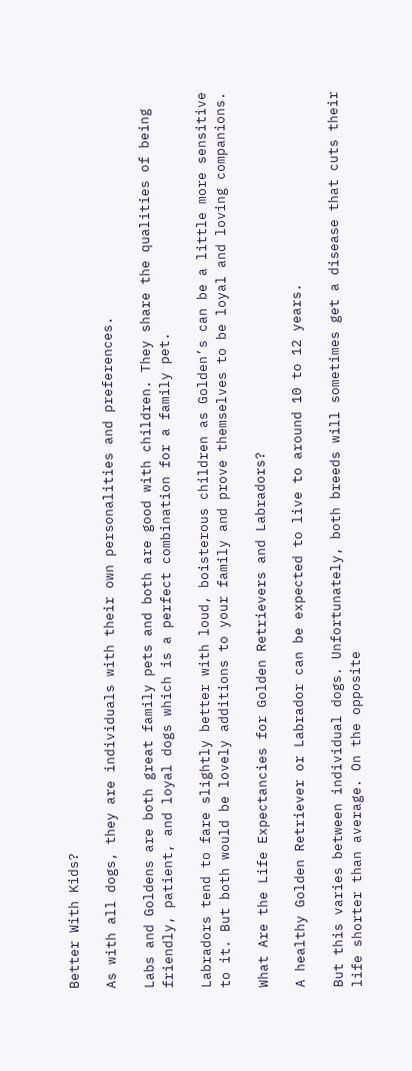Better With Kids?

As with all dogs, they are individuals with their own personalities and preferences.

Labs and Goldens are both great family pets and both are good with children. They share the qualities of being friendly, patient, and loyal dogs which is a perfect combination for a family pet.

Labradors tend to fare slightly better with loud, boisterous children as Golden’s can be a little more sensitive to it. But both would be lovely additions to your family and prove themselves to be loyal and loving companions.

What Are the Life Expectancies for Golden Retrievers and Labradors?

A healthy Golden Retriever or Labrador can be expected to live to around 10 to 12 years.

But this varies between individual dogs. Unfortunately, both breeds will sometimes get a disease that cuts their life shorter than average. On the opposite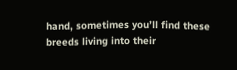hand, sometimes you’ll find these breeds living into their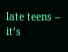late teens – it’s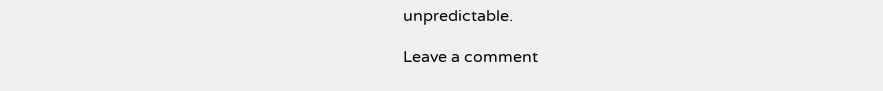unpredictable.

Leave a comment